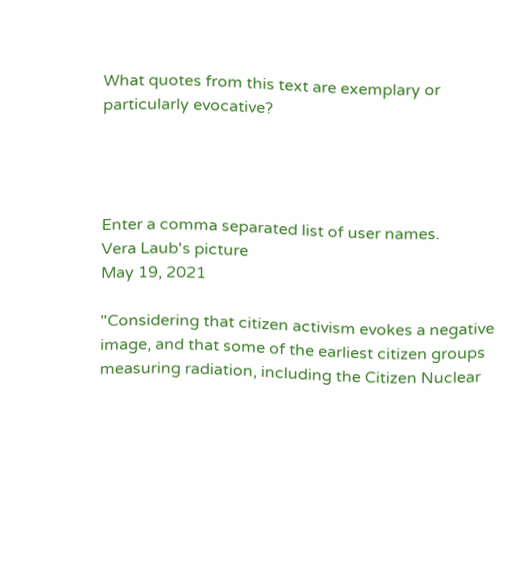What quotes from this text are exemplary or particularly evocative?




Enter a comma separated list of user names.
Vera Laub's picture
May 19, 2021

"Considering that citizen activism evokes a negative image, and that some of the earliest citizen groups measuring radiation, including the Citizen Nuclear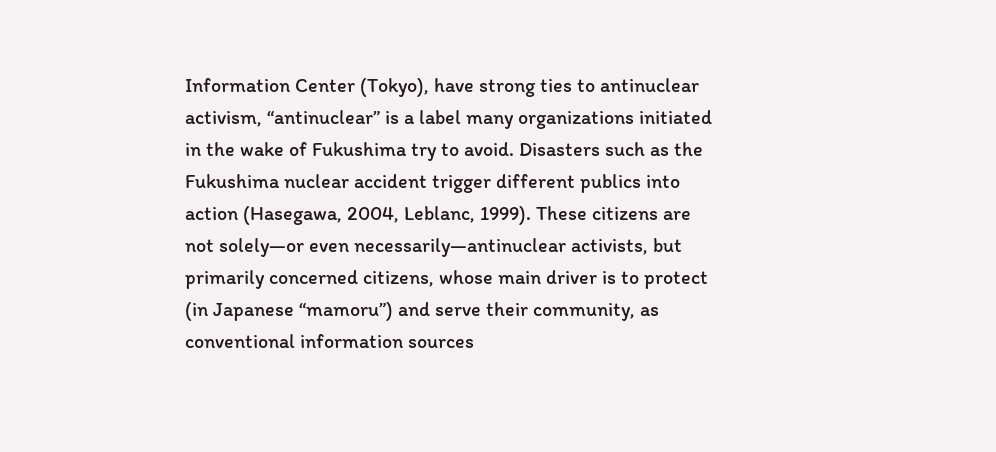Information Center (Tokyo), have strong ties to antinuclear activism, “antinuclear” is a label many organizations initiated in the wake of Fukushima try to avoid. Disasters such as the Fukushima nuclear accident trigger different publics into action (Hasegawa, 2004, Leblanc, 1999). These citizens are not solely—or even necessarily—antinuclear activists, but primarily concerned citizens, whose main driver is to protect (in Japanese “mamoru”) and serve their community, as conventional information sources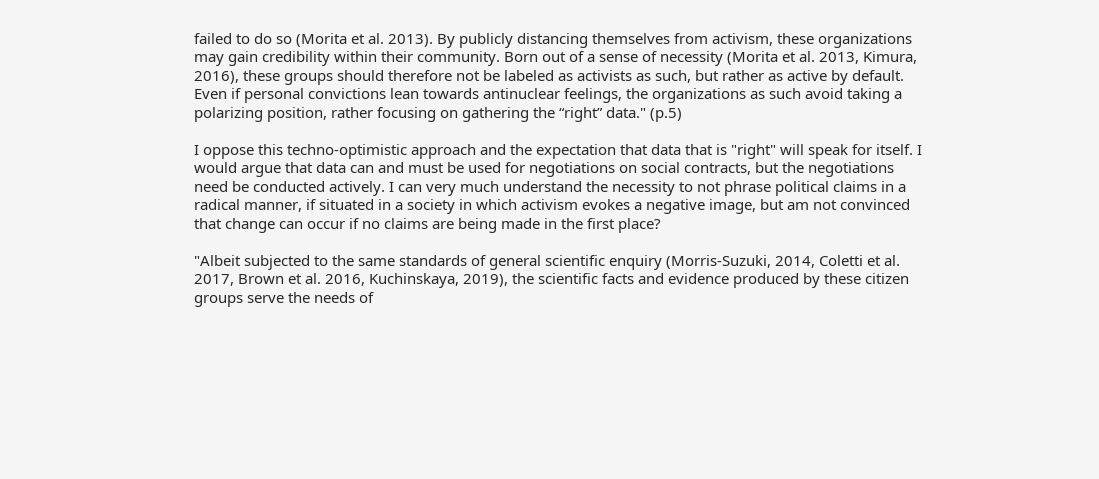failed to do so (Morita et al. 2013). By publicly distancing themselves from activism, these organizations may gain credibility within their community. Born out of a sense of necessity (Morita et al. 2013, Kimura, 2016), these groups should therefore not be labeled as activists as such, but rather as active by default. Even if personal convictions lean towards antinuclear feelings, the organizations as such avoid taking a polarizing position, rather focusing on gathering the “right” data." (p.5)

I oppose this techno-optimistic approach and the expectation that data that is "right" will speak for itself. I would argue that data can and must be used for negotiations on social contracts, but the negotiations need be conducted actively. I can very much understand the necessity to not phrase political claims in a radical manner, if situated in a society in which activism evokes a negative image, but am not convinced that change can occur if no claims are being made in the first place?

"Albeit subjected to the same standards of general scientific enquiry (Morris-Suzuki, 2014, Coletti et al. 2017, Brown et al. 2016, Kuchinskaya, 2019), the scientific facts and evidence produced by these citizen groups serve the needs of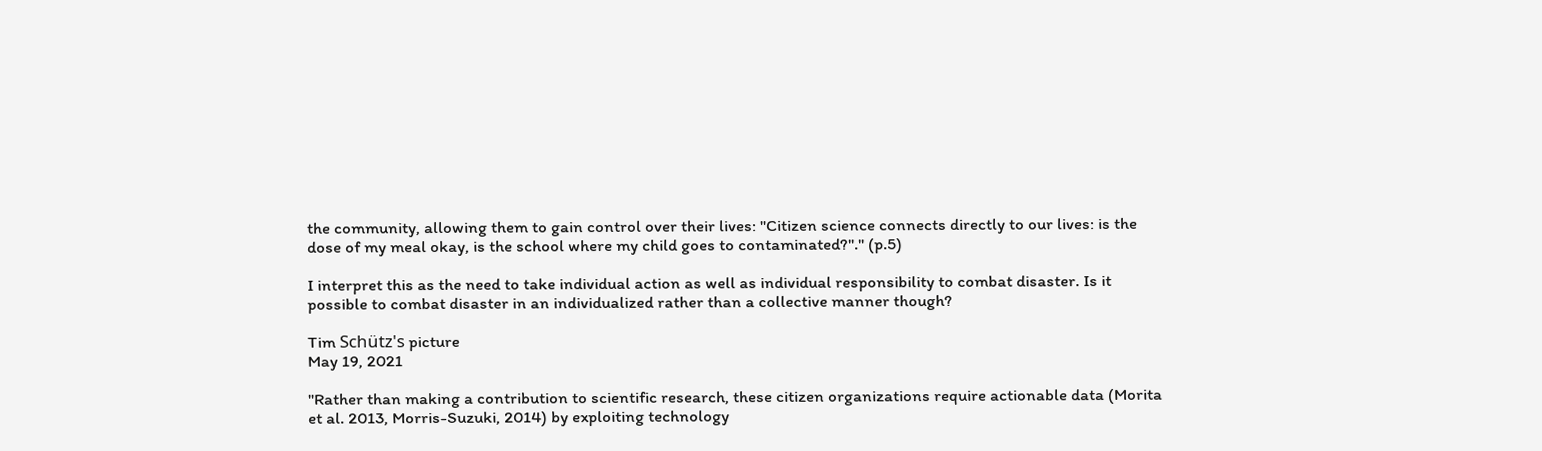the community, allowing them to gain control over their lives: "Citizen science connects directly to our lives: is the dose of my meal okay, is the school where my child goes to contaminated?"." (p.5)

I interpret this as the need to take individual action as well as individual responsibility to combat disaster. Is it possible to combat disaster in an individualized rather than a collective manner though?

Tim Schütz's picture
May 19, 2021

"Rather than making a contribution to scientific research, these citizen organizations require actionable data (Morita et al. 2013, Morris-Suzuki, 2014) by exploiting technology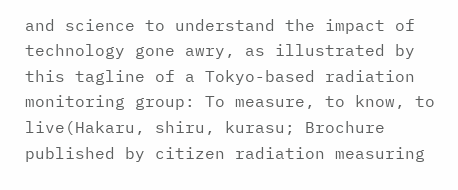and science to understand the impact of technology gone awry, as illustrated by this tagline of a Tokyo-based radiation monitoring group: To measure, to know, to live(Hakaru, shiru, kurasu; Brochure published by citizen radiation measuring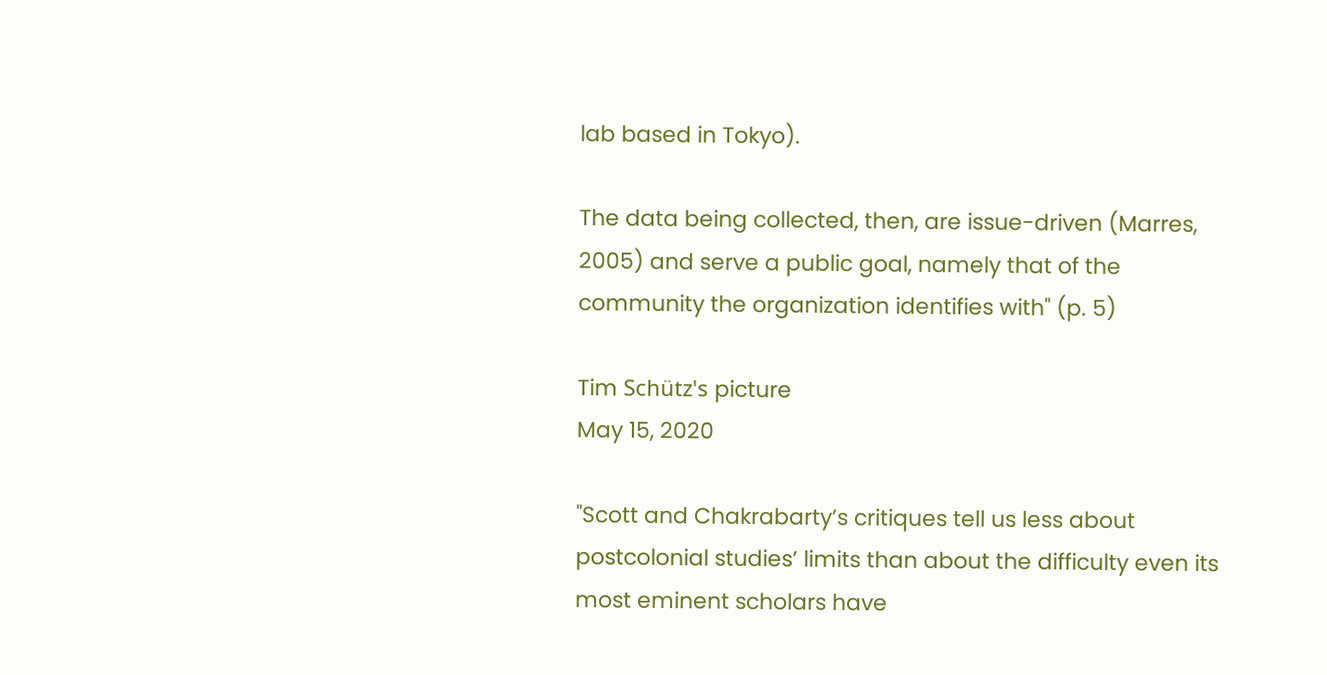lab based in Tokyo).

The data being collected, then, are issue-driven (Marres, 2005) and serve a public goal, namely that of the community the organization identifies with" (p. 5)

Tim Schütz's picture
May 15, 2020

"Scott and Chakrabarty’s critiques tell us less about postcolonial studies’ limits than about the difficulty even its most eminent scholars have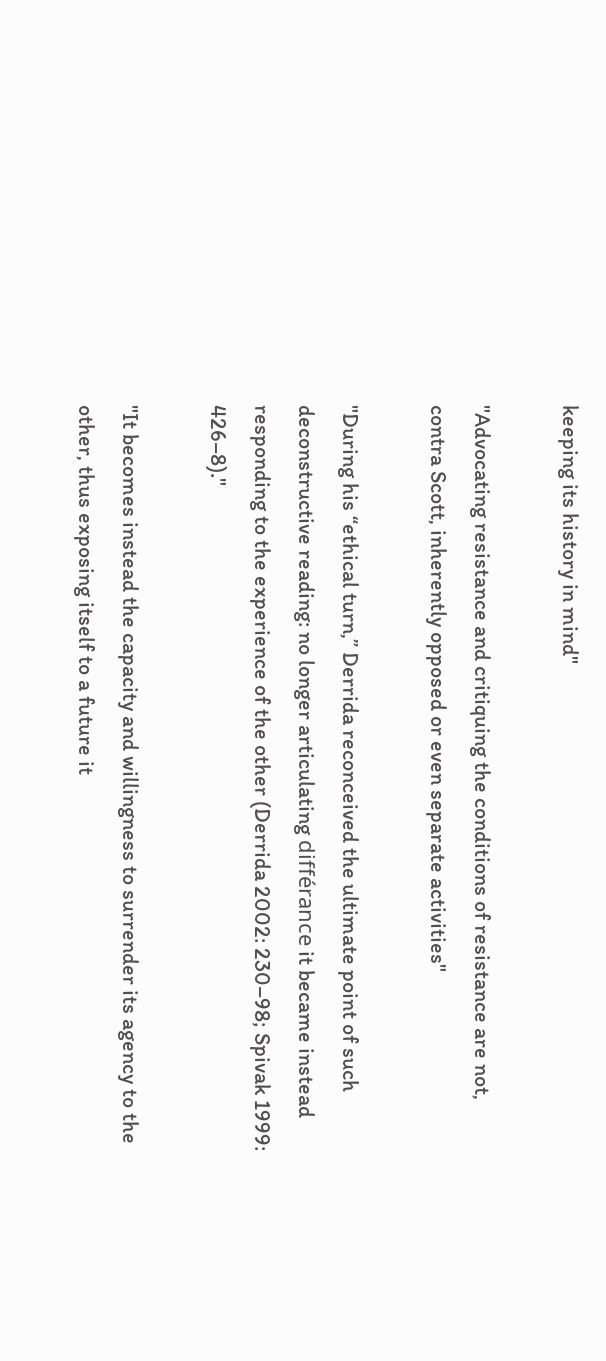keeping its history in mind"

"Advocating resistance and critiquing the conditions of resistance are not, contra Scott, inherently opposed or even separate activities"

"During his “ethical turn,” Derrida reconceived the ultimate point of such deconstructive reading: no longer articulating différance it became instead responding to the experience of the other (Derrida 2002: 230–98; Spivak 1999: 426–8)."

"It becomes instead the capacity and willingness to surrender its agency to the other, thus exposing itself to a future it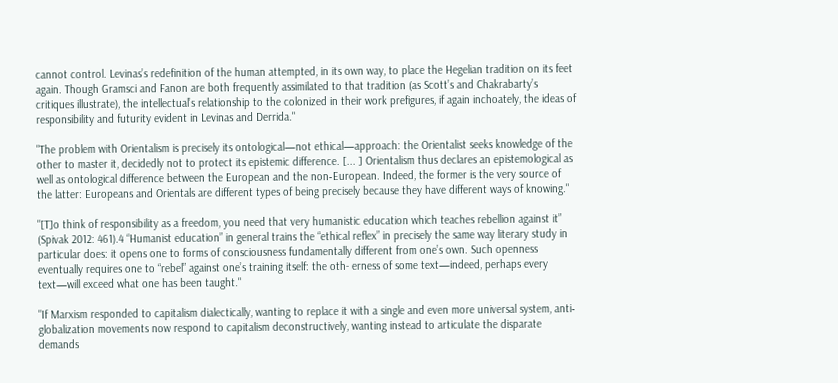cannot control. Levinas’s redefinition of the human attempted, in its own way, to place the Hegelian tradition on its feet again. Though Gramsci and Fanon are both frequently assimilated to that tradition (as Scott’s and Chakrabarty’s critiques illustrate), the intellectual’s relationship to the colonized in their work prefigures, if again inchoately, the ideas of responsibility and futurity evident in Levinas and Derrida."

"The problem with Orientalism is precisely its ontological—not ethical—approach: the Orientalist seeks knowledge of the other to master it, decidedly not to protect its epistemic difference. [... ] Orientalism thus declares an epistemological as well as ontological difference between the European and the non‐European. Indeed, the former is the very source of the latter: Europeans and Orientals are different types of being precisely because they have different ways of knowing."

"[T]o think of responsibility as a freedom, you need that very humanistic education which teaches rebellion against it” (Spivak 2012: 461).4 “Humanist education” in general trains the “ethical reflex” in precisely the same way literary study in particular does: it opens one to forms of consciousness fundamentally different from one’s own. Such openness eventually requires one to “rebel” against one’s training itself: the oth- erness of some text—indeed, perhaps every text—will exceed what one has been taught."

"If Marxism responded to capitalism dialectically, wanting to replace it with a single and even more universal system, anti‐globalization movements now respond to capitalism deconstructively, wanting instead to articulate the disparate demands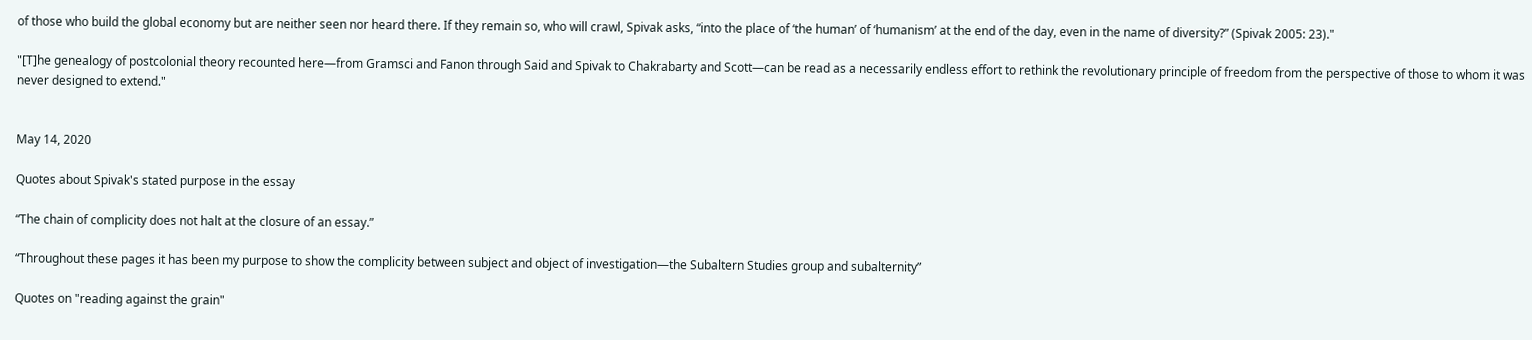of those who build the global economy but are neither seen nor heard there. If they remain so, who will crawl, Spivak asks, “into the place of ‘the human’ of ‘humanism’ at the end of the day, even in the name of diversity?” (Spivak 2005: 23)."

"[T]he genealogy of postcolonial theory recounted here—from Gramsci and Fanon through Said and Spivak to Chakrabarty and Scott—can be read as a necessarily endless effort to rethink the revolutionary principle of freedom from the perspective of those to whom it was never designed to extend."


May 14, 2020

Quotes about Spivak's stated purpose in the essay

“The chain of complicity does not halt at the closure of an essay.”

“Throughout these pages it has been my purpose to show the complicity between subject and object of investigation—the Subaltern Studies group and subalternity”

Quotes on "reading against the grain"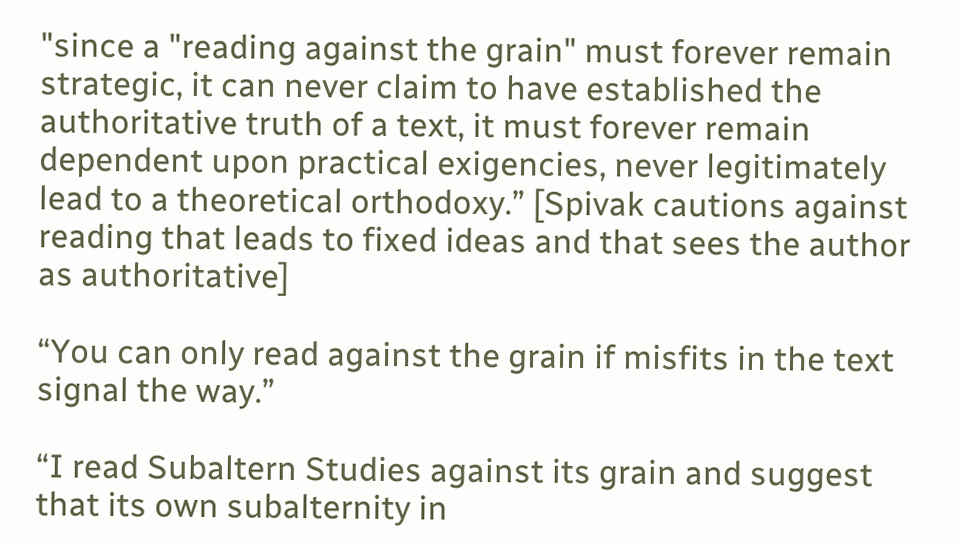"since a "reading against the grain" must forever remain strategic, it can never claim to have established the authoritative truth of a text, it must forever remain dependent upon practical exigencies, never legitimately lead to a theoretical orthodoxy.” [Spivak cautions against reading that leads to fixed ideas and that sees the author as authoritative]

“You can only read against the grain if misfits in the text signal the way.”

“I read Subaltern Studies against its grain and suggest that its own subalternity in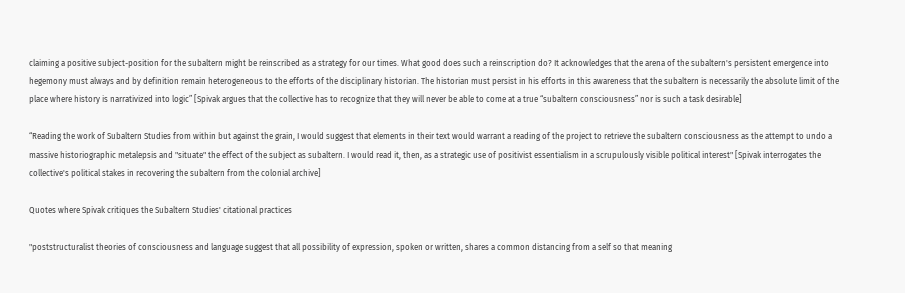claiming a positive subject-position for the subaltern might be reinscribed as a strategy for our times. What good does such a reinscription do? It acknowledges that the arena of the subaltern's persistent emergence into hegemony must always and by definition remain heterogeneous to the efforts of the disciplinary historian. The historian must persist in his efforts in this awareness that the subaltern is necessarily the absolute limit of the place where history is narrativized into logic” [Spivak argues that the collective has to recognize that they will never be able to come at a true “subaltern consciousness” nor is such a task desirable]

“Reading the work of Subaltern Studies from within but against the grain, I would suggest that elements in their text would warrant a reading of the project to retrieve the subaltern consciousness as the attempt to undo a massive historiographic metalepsis and "situate" the effect of the subject as subaltern. I would read it, then, as a strategic use of positivist essentialism in a scrupulously visible political interest" [Spivak interrogates the collective's political stakes in recovering the subaltern from the colonial archive]

Quotes where Spivak critiques the Subaltern Studies' citational practices

"poststructuralist theories of consciousness and language suggest that all possibility of expression, spoken or written, shares a common distancing from a self so that meaning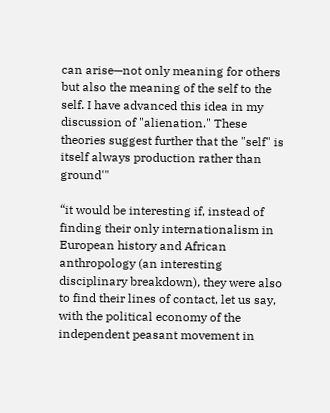can arise—not only meaning for others but also the meaning of the self to the self. I have advanced this idea in my discussion of "alienation." These theories suggest further that the "self" is itself always production rather than ground'"

“it would be interesting if, instead of finding their only internationalism in European history and African anthropology (an interesting disciplinary breakdown), they were also to find their lines of contact, let us say, with the political economy of the independent peasant movement in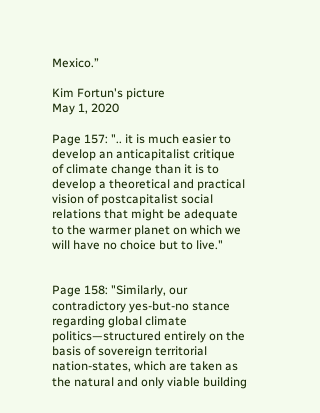Mexico.”

Kim Fortun's picture
May 1, 2020

Page 157: ".. it is much easier to develop an anticapitalist critique of climate change than it is to develop a theoretical and practical vision of postcapitalist social relations that might be adequate to the warmer planet on which we will have no choice but to live."


Page 158: "Similarly, our contradictory yes-but-no stance regarding global climate politics—structured entirely on the basis of sovereign territorial nation-states, which are taken as the natural and only viable building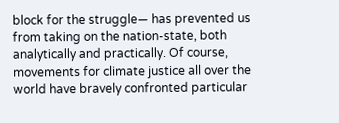block for the struggle— has prevented us from taking on the nation-state, both analytically and practically. Of course, movements for climate justice all over the world have bravely confronted particular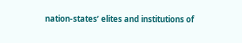nation-states’ elites and institutions of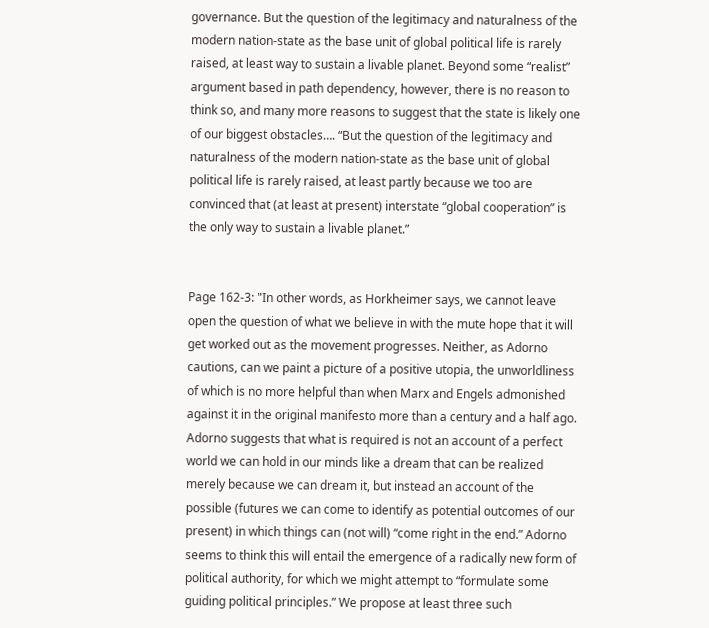governance. But the question of the legitimacy and naturalness of the modern nation-state as the base unit of global political life is rarely raised, at least way to sustain a livable planet. Beyond some “realist” argument based in path dependency, however, there is no reason to think so, and many more reasons to suggest that the state is likely one of our biggest obstacles…. “But the question of the legitimacy and naturalness of the modern nation-state as the base unit of global political life is rarely raised, at least partly because we too are convinced that (at least at present) interstate “global cooperation” is the only way to sustain a livable planet.”


Page 162-3: "In other words, as Horkheimer says, we cannot leave open the question of what we believe in with the mute hope that it will get worked out as the movement progresses. Neither, as Adorno cautions, can we paint a picture of a positive utopia, the unworldliness of which is no more helpful than when Marx and Engels admonished against it in the original manifesto more than a century and a half ago. Adorno suggests that what is required is not an account of a perfect world we can hold in our minds like a dream that can be realized merely because we can dream it, but instead an account of the possible (futures we can come to identify as potential outcomes of our present) in which things can (not will) “come right in the end.” Adorno seems to think this will entail the emergence of a radically new form of political authority, for which we might attempt to “formulate some guiding political principles.” We propose at least three such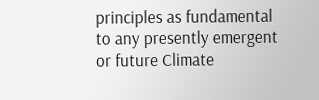principles as fundamental to any presently emergent or future Climate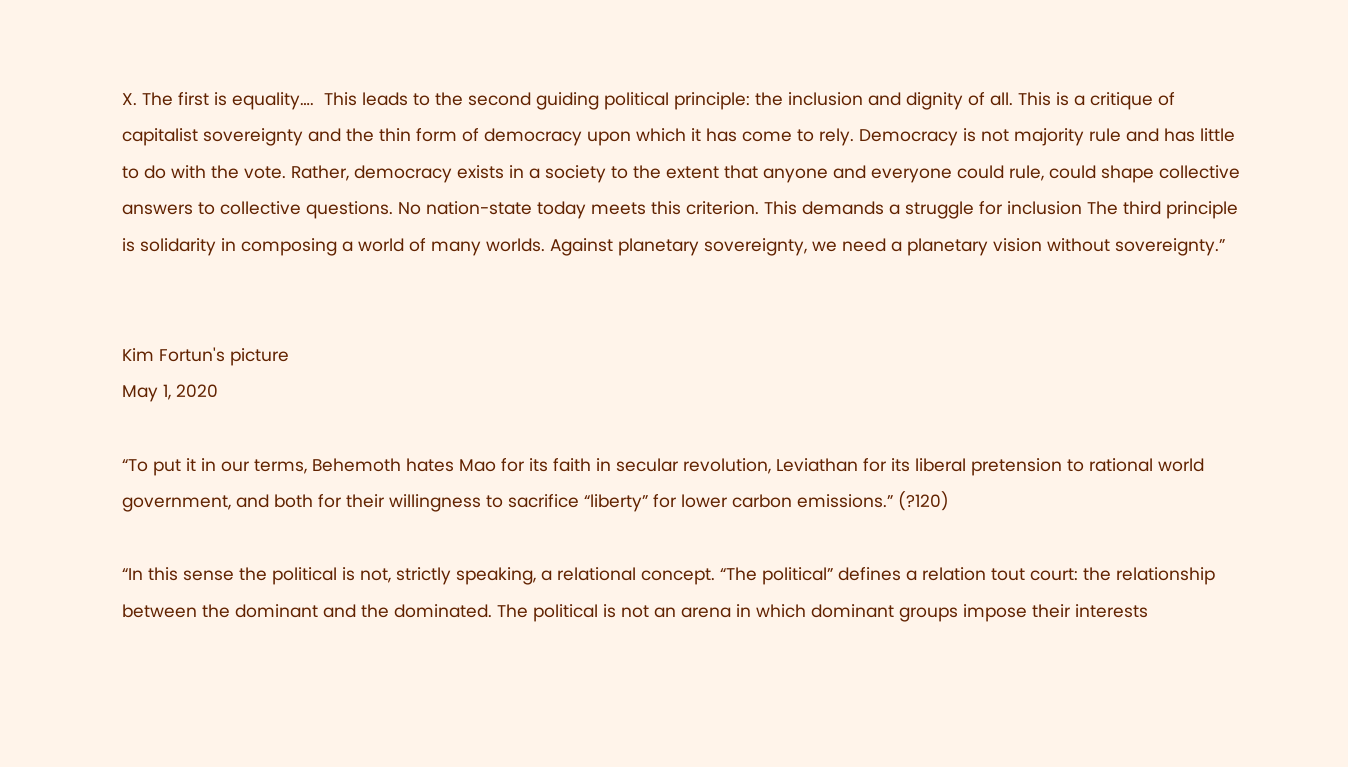X. The first is equality….  This leads to the second guiding political principle: the inclusion and dignity of all. This is a critique of capitalist sovereignty and the thin form of democracy upon which it has come to rely. Democracy is not majority rule and has little to do with the vote. Rather, democracy exists in a society to the extent that anyone and everyone could rule, could shape collective answers to collective questions. No nation-state today meets this criterion. This demands a struggle for inclusion The third principle is solidarity in composing a world of many worlds. Against planetary sovereignty, we need a planetary vision without sovereignty.”


Kim Fortun's picture
May 1, 2020

“To put it in our terms, Behemoth hates Mao for its faith in secular revolution, Leviathan for its liberal pretension to rational world government, and both for their willingness to sacrifice “liberty” for lower carbon emissions.” (?120)

“In this sense the political is not, strictly speaking, a relational concept. “The political” defines a relation tout court: the relationship between the dominant and the dominated. The political is not an arena in which dominant groups impose their interests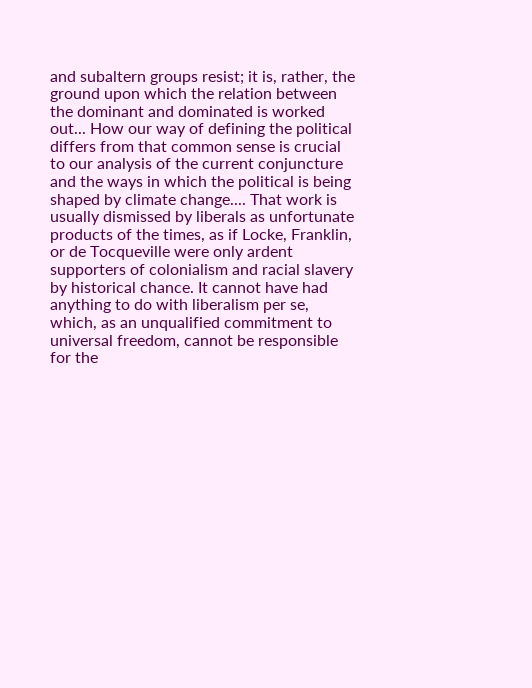and subaltern groups resist; it is, rather, the ground upon which the relation between the dominant and dominated is worked out... How our way of defining the political differs from that common sense is crucial to our analysis of the current conjuncture and the ways in which the political is being shaped by climate change.... That work is usually dismissed by liberals as unfortunate products of the times, as if Locke, Franklin, or de Tocqueville were only ardent supporters of colonialism and racial slavery by historical chance. It cannot have had anything to do with liberalism per se, which, as an unqualified commitment to universal freedom, cannot be responsible for the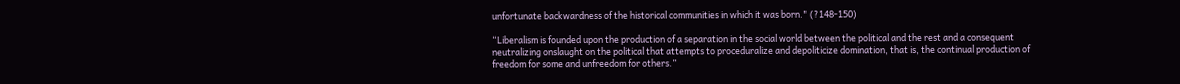unfortunate backwardness of the historical communities in which it was born." (?148-150)

“Liberalism is founded upon the production of a separation in the social world between the political and the rest and a consequent neutralizing onslaught on the political that attempts to proceduralize and depoliticize domination, that is, the continual production of freedom for some and unfreedom for others.”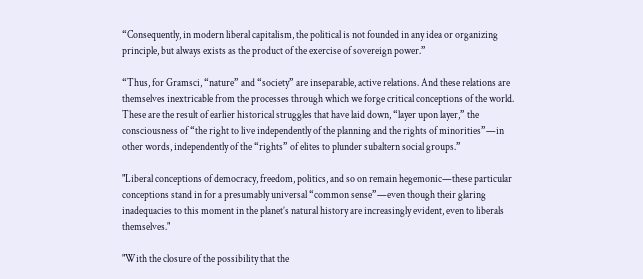“Consequently, in modern liberal capitalism, the political is not founded in any idea or organizing principle, but always exists as the product of the exercise of sovereign power.”

“Thus, for Gramsci, “nature” and “society” are inseparable, active relations. And these relations are themselves inextricable from the processes through which we forge critical conceptions of the world. These are the result of earlier historical struggles that have laid down, “layer upon layer,” the consciousness of “the right to live independently of the planning and the rights of minorities”—in other words, independently of the “rights” of elites to plunder subaltern social groups.”

"Liberal conceptions of democracy, freedom, politics, and so on remain hegemonic—these particular conceptions stand in for a presumably universal “common sense”—even though their glaring inadequacies to this moment in the planet’s natural history are increasingly evident, even to liberals themselves."

"With the closure of the possibility that the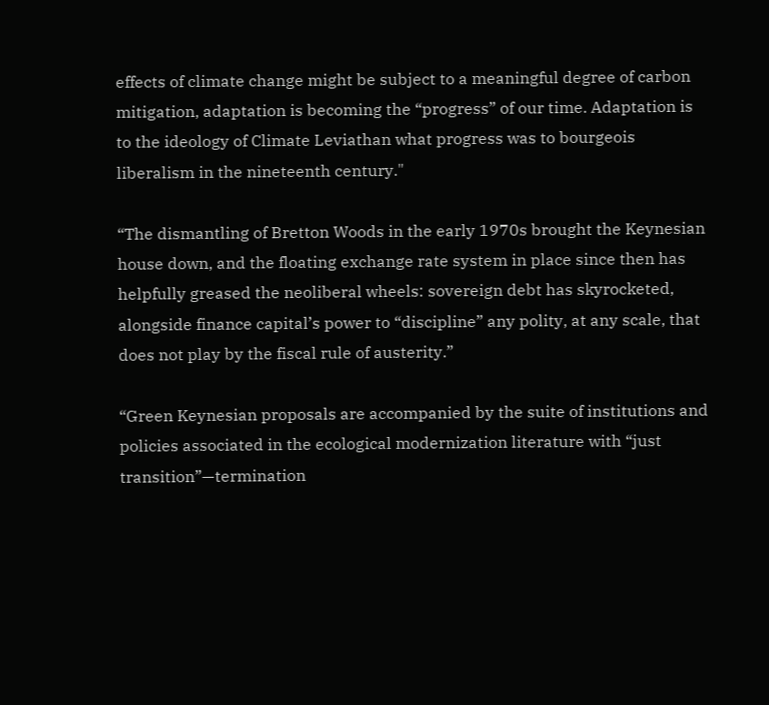effects of climate change might be subject to a meaningful degree of carbon mitigation, adaptation is becoming the “progress” of our time. Adaptation is to the ideology of Climate Leviathan what progress was to bourgeois liberalism in the nineteenth century."

“The dismantling of Bretton Woods in the early 1970s brought the Keynesian house down, and the floating exchange rate system in place since then has helpfully greased the neoliberal wheels: sovereign debt has skyrocketed, alongside finance capital’s power to “discipline” any polity, at any scale, that does not play by the fiscal rule of austerity.”

“Green Keynesian proposals are accompanied by the suite of institutions and policies associated in the ecological modernization literature with “just transition”—termination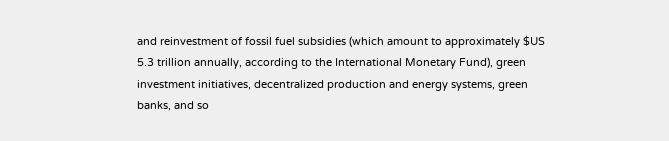and reinvestment of fossil fuel subsidies (which amount to approximately $US 5.3 trillion annually, according to the International Monetary Fund), green investment initiatives, decentralized production and energy systems, green banks, and so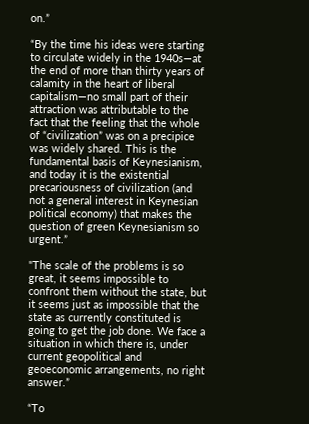on.”

“By the time his ideas were starting to circulate widely in the 1940s—at the end of more than thirty years of calamity in the heart of liberal capitalism—no small part of their attraction was attributable to the fact that the feeling that the whole of “civilization” was on a precipice was widely shared. This is the fundamental basis of Keynesianism, and today it is the existential precariousness of civilization (and not a general interest in Keynesian political economy) that makes the question of green Keynesianism so urgent.”

"The scale of the problems is so great, it seems impossible to confront them without the state, but it seems just as impossible that the state as currently constituted is going to get the job done. We face a situation in which there is, under current geopolitical and geoeconomic arrangements, no right answer.”

“To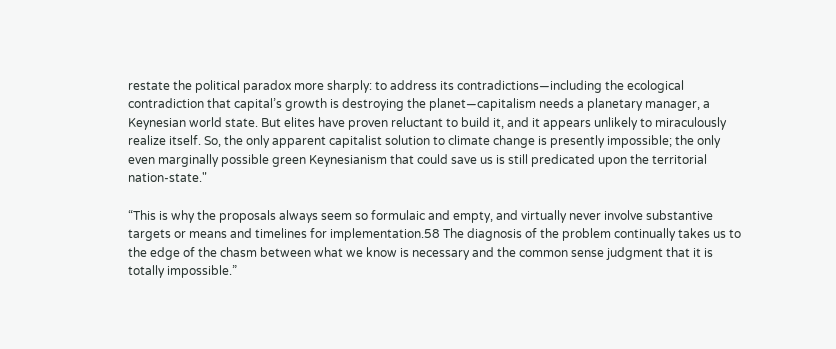restate the political paradox more sharply: to address its contradictions—including the ecological contradiction that capital’s growth is destroying the planet—capitalism needs a planetary manager, a Keynesian world state. But elites have proven reluctant to build it, and it appears unlikely to miraculously realize itself. So, the only apparent capitalist solution to climate change is presently impossible; the only even marginally possible green Keynesianism that could save us is still predicated upon the territorial nation-state."

“This is why the proposals always seem so formulaic and empty, and virtually never involve substantive targets or means and timelines for implementation.58 The diagnosis of the problem continually takes us to the edge of the chasm between what we know is necessary and the common sense judgment that it is totally impossible.”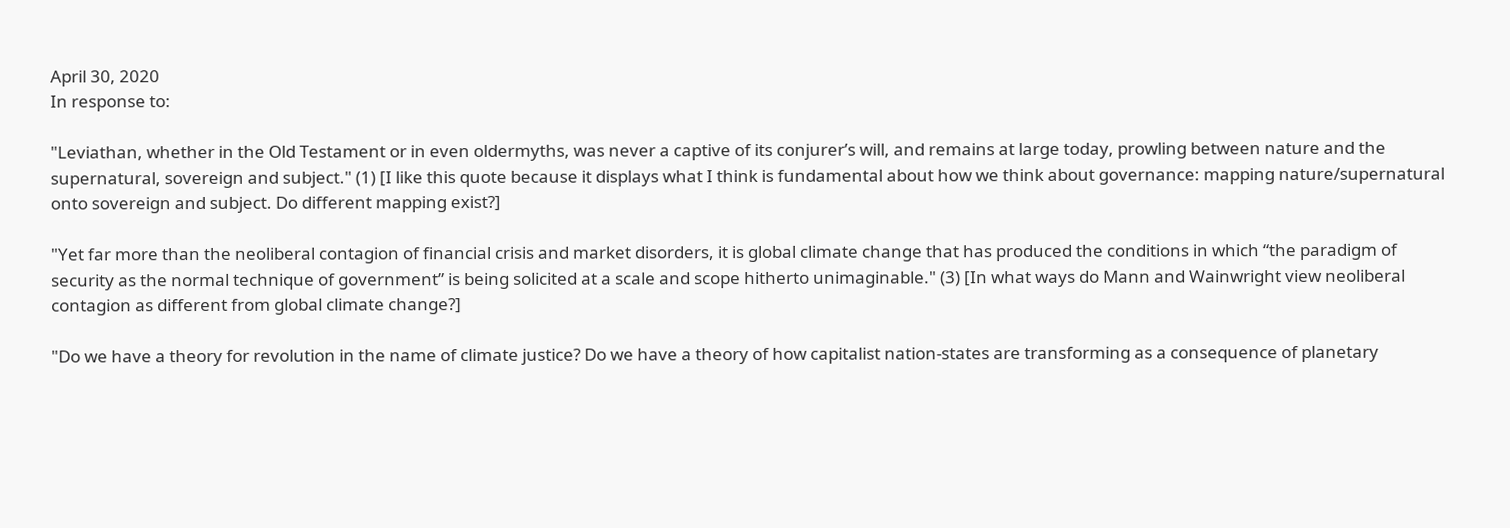April 30, 2020
In response to:

"Leviathan, whether in the Old Testament or in even oldermyths, was never a captive of its conjurer’s will, and remains at large today, prowling between nature and the supernatural, sovereign and subject." (1) [I like this quote because it displays what I think is fundamental about how we think about governance: mapping nature/supernatural onto sovereign and subject. Do different mapping exist?]

"Yet far more than the neoliberal contagion of financial crisis and market disorders, it is global climate change that has produced the conditions in which “the paradigm of security as the normal technique of government” is being solicited at a scale and scope hitherto unimaginable." (3) [In what ways do Mann and Wainwright view neoliberal contagion as different from global climate change?]

"Do we have a theory for revolution in the name of climate justice? Do we have a theory of how capitalist nation-states are transforming as a consequence of planetary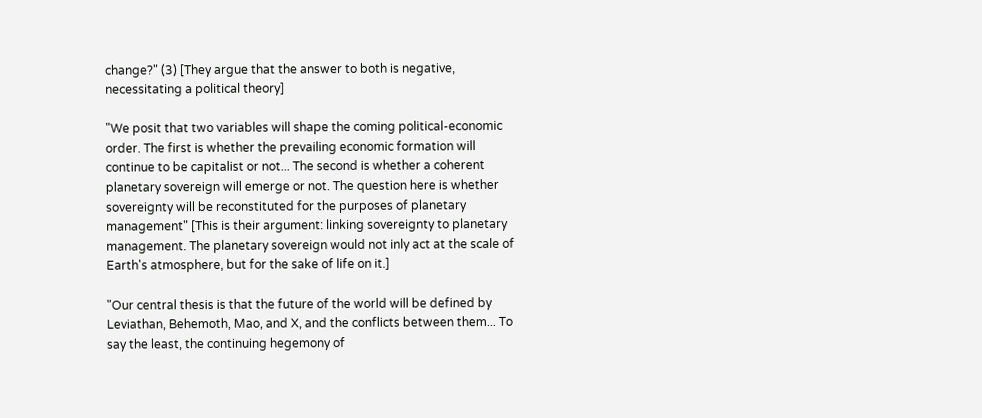change?" (3) [They argue that the answer to both is negative, necessitating a political theory]

"We posit that two variables will shape the coming political-economic order. The first is whether the prevailing economic formation will continue to be capitalist or not... The second is whether a coherent planetary sovereign will emerge or not. The question here is whether sovereignty will be reconstituted for the purposes of planetary management" [This is their argument: linking sovereignty to planetary management. The planetary sovereign would not inly act at the scale of Earth's atmosphere, but for the sake of life on it.]

"Our central thesis is that the future of the world will be defined by Leviathan, Behemoth, Mao, and X, and the conflicts between them... To say the least, the continuing hegemony of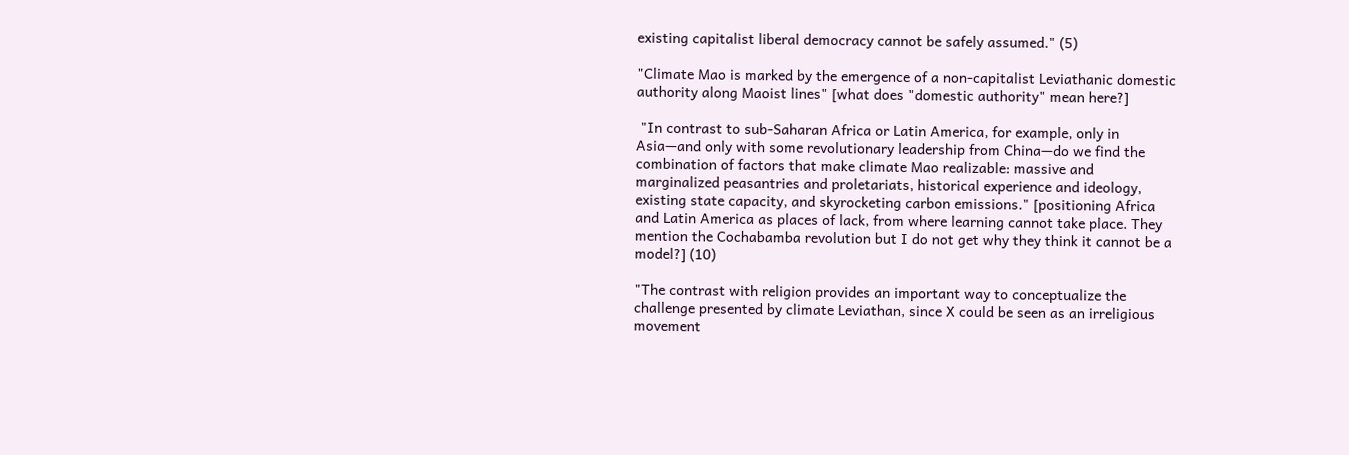existing capitalist liberal democracy cannot be safely assumed." (5)

"Climate Mao is marked by the emergence of a non-capitalist Leviathanic domestic authority along Maoist lines" [what does "domestic authority" mean here?]

 "In contrast to sub-Saharan Africa or Latin America, for example, only in Asia—and only with some revolutionary leadership from China—do we find the combination of factors that make climate Mao realizable: massive and marginalized peasantries and proletariats, historical experience and ideology, existing state capacity, and skyrocketing carbon emissions." [positioning Africa and Latin America as places of lack, from where learning cannot take place. They mention the Cochabamba revolution but I do not get why they think it cannot be a model?] (10)

"The contrast with religion provides an important way to conceptualize the challenge presented by climate Leviathan, since X could be seen as an irreligious movement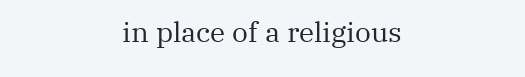in place of a religious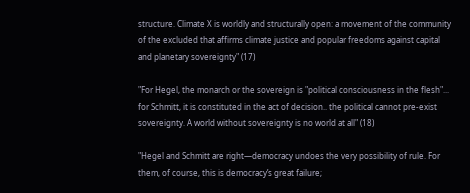structure. Climate X is worldly and structurally open: a movement of the community of the excluded that affirms climate justice and popular freedoms against capital and planetary sovereignty" (17)

"For Hegel, the monarch or the sovereign is "political consciousness in the flesh"... for Schmitt, it is constituted in the act of decision.. the political cannot pre-exist sovereignty. A world without sovereignty is no world at all" (18)

"Hegel and Schmitt are right—democracy undoes the very possibility of rule. For them, of course, this is democracy’s great failure;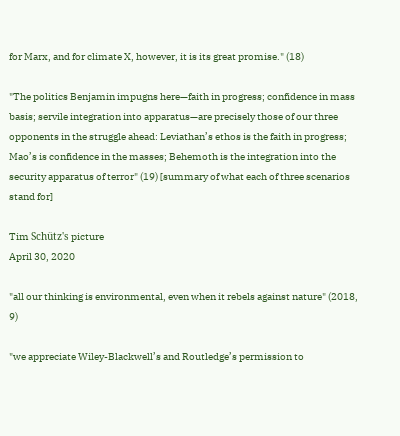for Marx, and for climate X, however, it is its great promise." (18)

"The politics Benjamin impugns here—faith in progress; confidence in mass basis; servile integration into apparatus—are precisely those of our three opponents in the struggle ahead: Leviathan’s ethos is the faith in progress; Mao’s is confidence in the masses; Behemoth is the integration into the security apparatus of terror" (19) [summary of what each of three scenarios stand for]

Tim Schütz's picture
April 30, 2020

"all our thinking is environmental, even when it rebels against nature" (2018, 9)

"we appreciate Wiley-Blackwell’s and Routledge’s permission to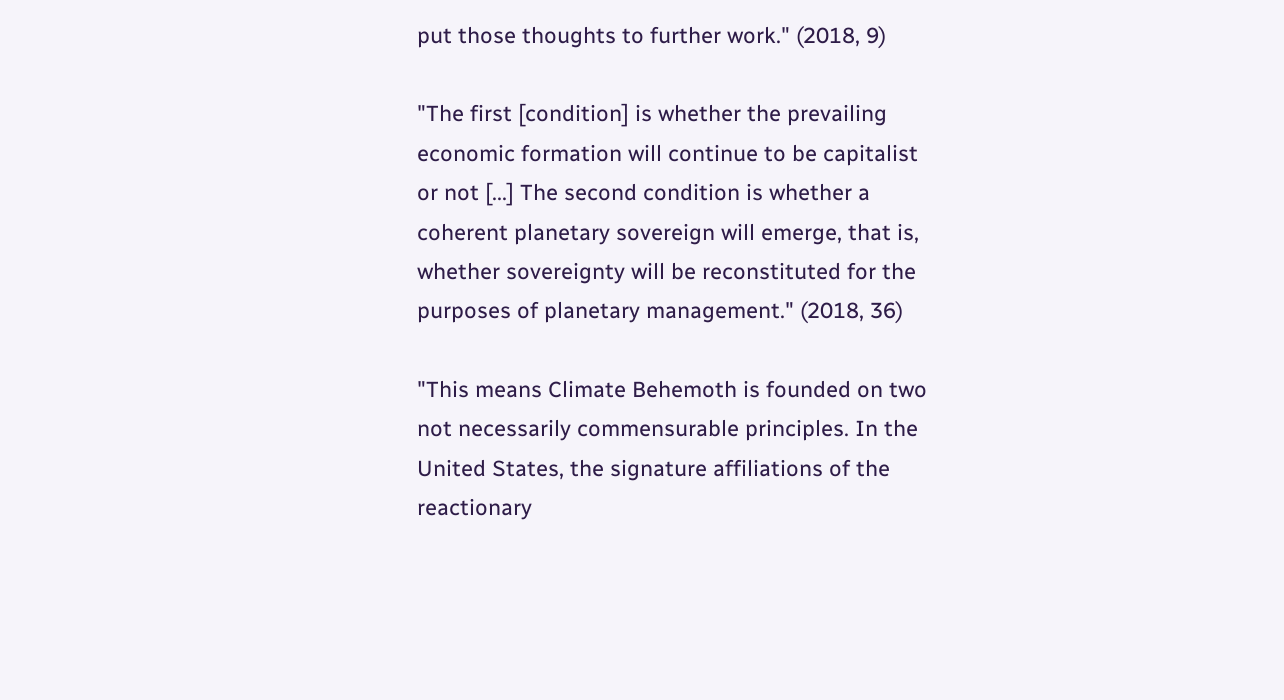put those thoughts to further work." (2018, 9)

"The first [condition] is whether the prevailing economic formation will continue to be capitalist or not [...] The second condition is whether a coherent planetary sovereign will emerge, that is, whether sovereignty will be reconstituted for the purposes of planetary management." (2018, 36)

"This means Climate Behemoth is founded on two not necessarily commensurable principles. In the United States, the signature affiliations of the reactionary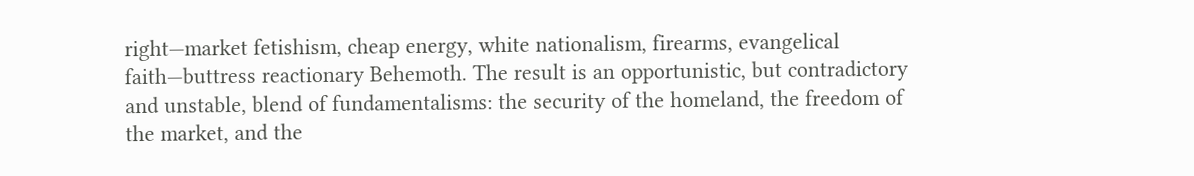right—market fetishism, cheap energy, white nationalism, firearms, evangelical faith—buttress reactionary Behemoth. The result is an opportunistic, but contradictory and unstable, blend of fundamentalisms: the security of the homeland, the freedom of the market, and the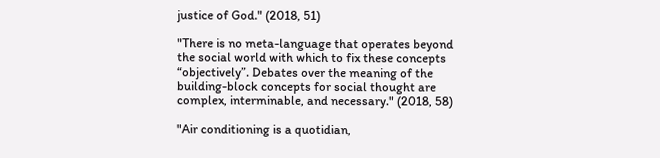justice of God." (2018, 51)

"There is no meta-language that operates beyond the social world with which to fix these concepts “objectively”. Debates over the meaning of the building-block concepts for social thought are complex, interminable, and necessary." (2018, 58)

"Air conditioning is a quotidian,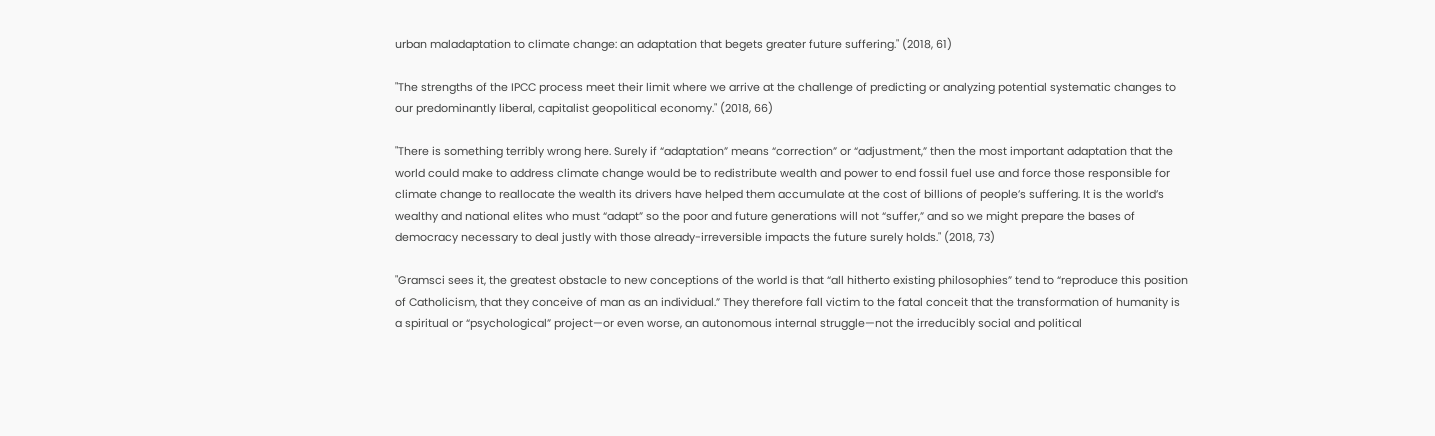urban maladaptation to climate change: an adaptation that begets greater future suffering." (2018, 61)

"The strengths of the IPCC process meet their limit where we arrive at the challenge of predicting or analyzing potential systematic changes to our predominantly liberal, capitalist geopolitical economy." (2018, 66)

"There is something terribly wrong here. Surely if “adaptation” means “correction” or “adjustment,” then the most important adaptation that the world could make to address climate change would be to redistribute wealth and power to end fossil fuel use and force those responsible for climate change to reallocate the wealth its drivers have helped them accumulate at the cost of billions of people’s suffering. It is the world’s wealthy and national elites who must “adapt” so the poor and future generations will not “suffer,” and so we might prepare the bases of democracy necessary to deal justly with those already-irreversible impacts the future surely holds." (2018, 73)

"Gramsci sees it, the greatest obstacle to new conceptions of the world is that “all hitherto existing philosophies” tend to “reproduce this position of Catholicism, that they conceive of man as an individual.” They therefore fall victim to the fatal conceit that the transformation of humanity is a spiritual or “psychological” project—or even worse, an autonomous internal struggle—not the irreducibly social and political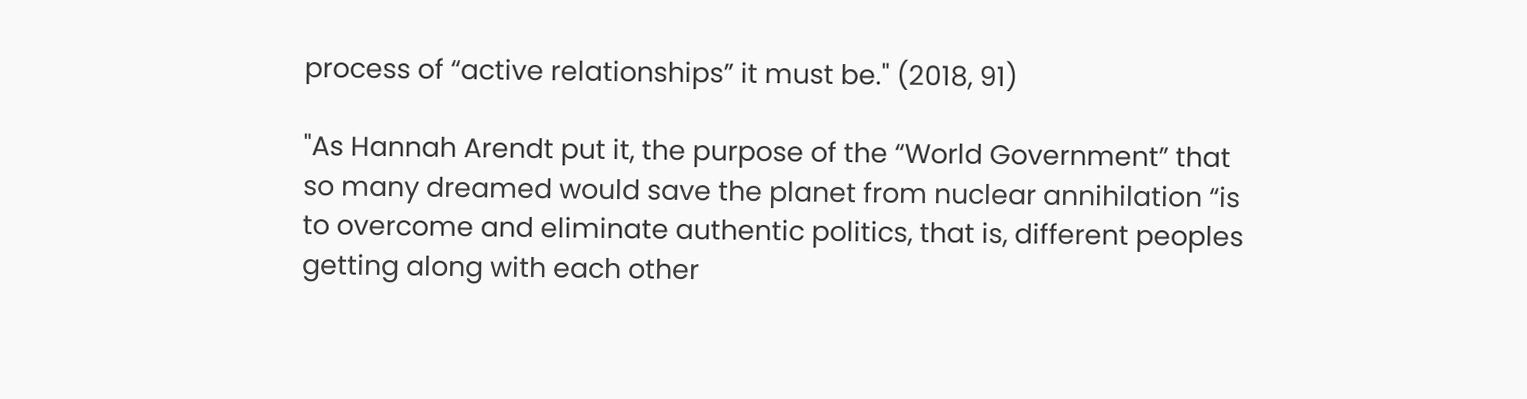process of “active relationships” it must be." (2018, 91)

"As Hannah Arendt put it, the purpose of the “World Government” that so many dreamed would save the planet from nuclear annihilation “is to overcome and eliminate authentic politics, that is, different peoples getting along with each other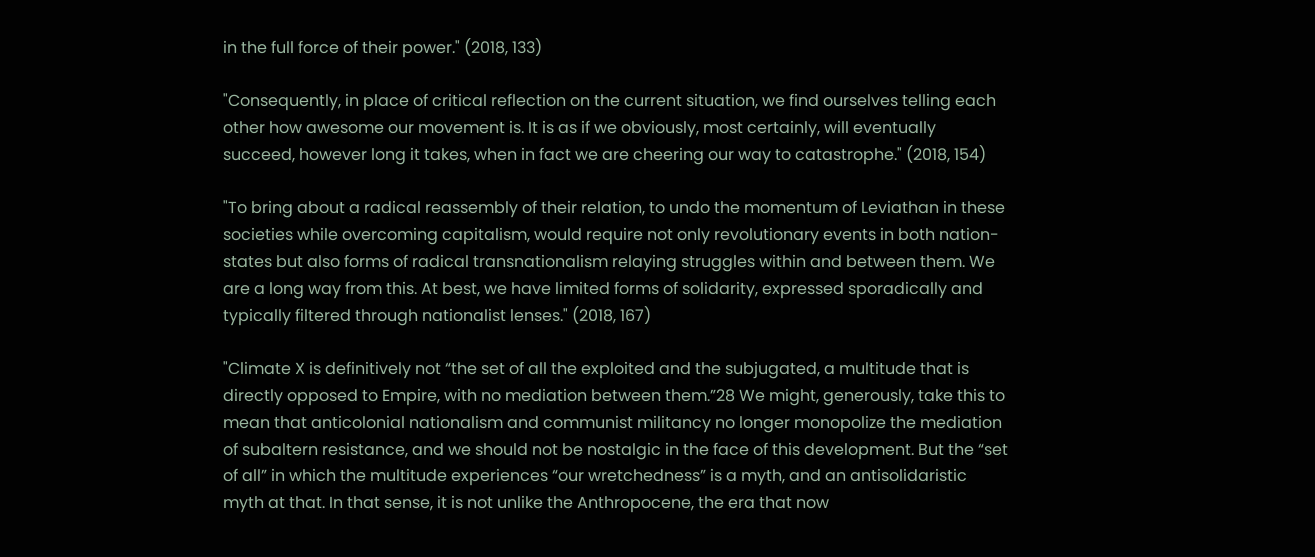in the full force of their power." (2018, 133)

"Consequently, in place of critical reflection on the current situation, we find ourselves telling each other how awesome our movement is. It is as if we obviously, most certainly, will eventually succeed, however long it takes, when in fact we are cheering our way to catastrophe." (2018, 154)

"To bring about a radical reassembly of their relation, to undo the momentum of Leviathan in these societies while overcoming capitalism, would require not only revolutionary events in both nation-states but also forms of radical transnationalism relaying struggles within and between them. We are a long way from this. At best, we have limited forms of solidarity, expressed sporadically and typically filtered through nationalist lenses." (2018, 167)

"Climate X is definitively not “the set of all the exploited and the subjugated, a multitude that is directly opposed to Empire, with no mediation between them.”28 We might, generously, take this to mean that anticolonial nationalism and communist militancy no longer monopolize the mediation of subaltern resistance, and we should not be nostalgic in the face of this development. But the “set of all” in which the multitude experiences “our wretchedness” is a myth, and an antisolidaristic myth at that. In that sense, it is not unlike the Anthropocene, the era that now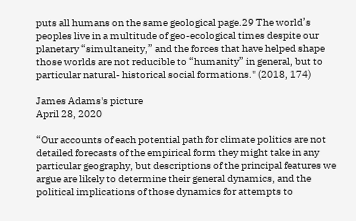puts all humans on the same geological page.29 The world’s peoples live in a multitude of geo-ecological times despite our planetary “simultaneity,” and the forces that have helped shape those worlds are not reducible to “humanity” in general, but to particular natural- historical social formations." (2018, 174)

James Adams's picture
April 28, 2020

“Our accounts of each potential path for climate politics are not detailed forecasts of the empirical form they might take in any particular geography, but descriptions of the principal features we argue are likely to determine their general dynamics, and the political implications of those dynamics for attempts to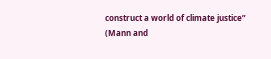construct a world of climate justice” (Mann and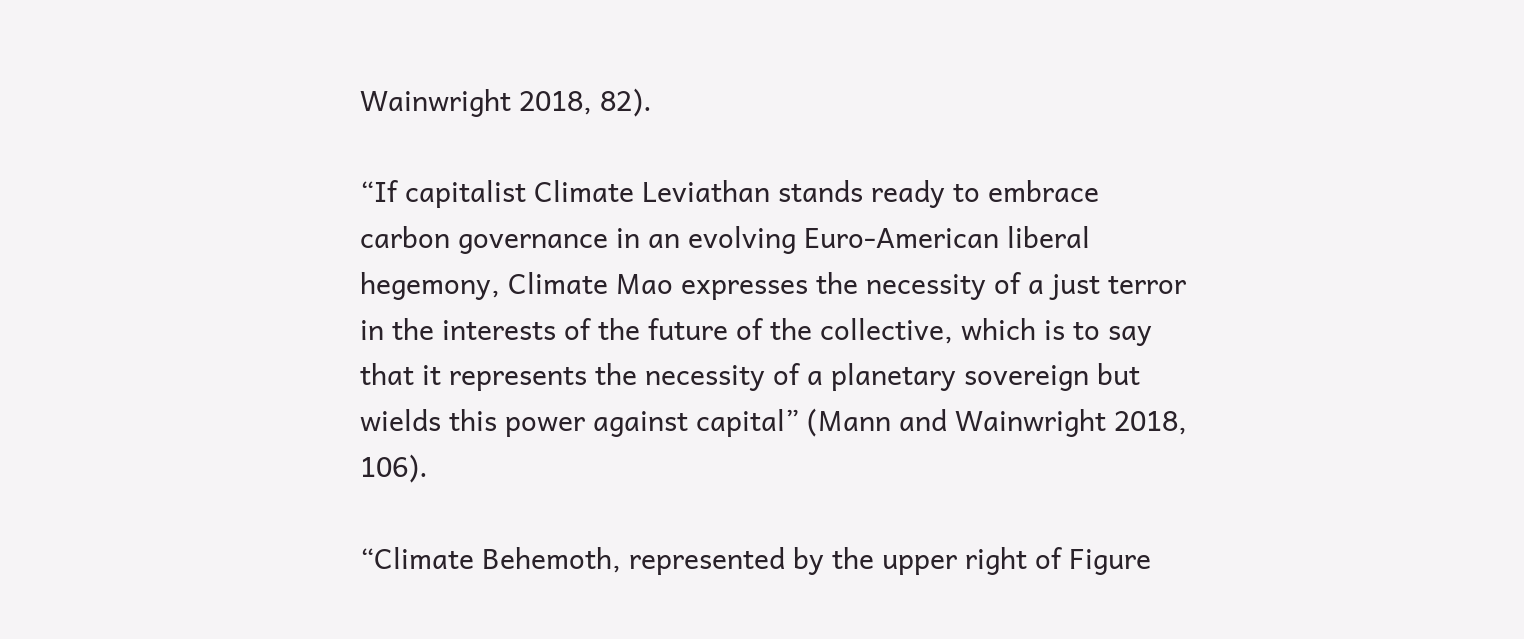Wainwright 2018, 82).

“If capitalist Climate Leviathan stands ready to embrace carbon governance in an evolving Euro-American liberal hegemony, Climate Mao expresses the necessity of a just terror in the interests of the future of the collective, which is to say that it represents the necessity of a planetary sovereign but wields this power against capital” (Mann and Wainwright 2018, 106).

“Climate Behemoth, represented by the upper right of Figure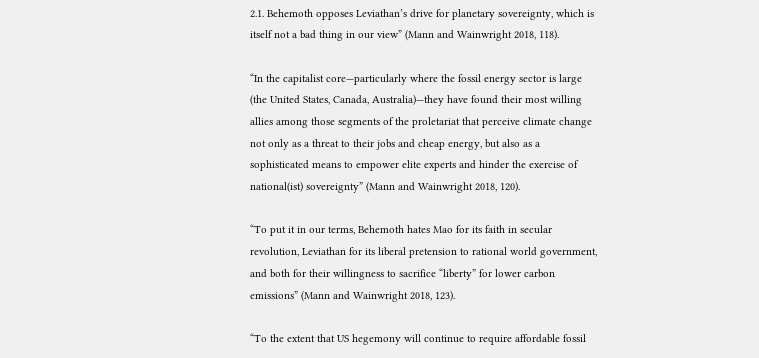2.1. Behemoth opposes Leviathan’s drive for planetary sovereignty, which is itself not a bad thing in our view” (Mann and Wainwright 2018, 118).

“In the capitalist core—particularly where the fossil energy sector is large (the United States, Canada, Australia)—they have found their most willing allies among those segments of the proletariat that perceive climate change not only as a threat to their jobs and cheap energy, but also as a sophisticated means to empower elite experts and hinder the exercise of national(ist) sovereignty” (Mann and Wainwright 2018, 120).

“To put it in our terms, Behemoth hates Mao for its faith in secular revolution, Leviathan for its liberal pretension to rational world government, and both for their willingness to sacrifice “liberty” for lower carbon emissions” (Mann and Wainwright 2018, 123).

“To the extent that US hegemony will continue to require affordable fossil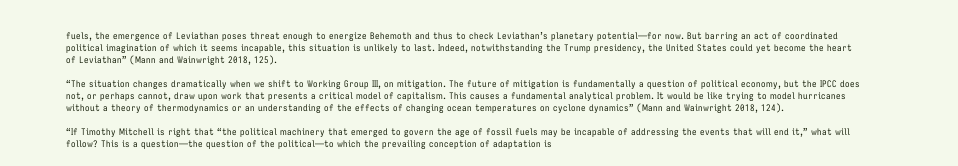fuels, the emergence of Leviathan poses threat enough to energize Behemoth and thus to check Leviathan’s planetary potential—for now. But barring an act of coordinated political imagination of which it seems incapable, this situation is unlikely to last. Indeed, notwithstanding the Trump presidency, the United States could yet become the heart of Leviathan” (Mann and Wainwright 2018, 125).

“The situation changes dramatically when we shift to Working Group III, on mitigation. The future of mitigation is fundamentally a question of political economy, but the IPCC does not, or perhaps cannot, draw upon work that presents a critical model of capitalism. This causes a fundamental analytical problem. It would be like trying to model hurricanes without a theory of thermodynamics or an understanding of the effects of changing ocean temperatures on cyclone dynamics” (Mann and Wainwright 2018, 124).

“If Timothy Mitchell is right that “the political machinery that emerged to govern the age of fossil fuels may be incapable of addressing the events that will end it,” what will follow? This is a question—the question of the political—to which the prevailing conception of adaptation is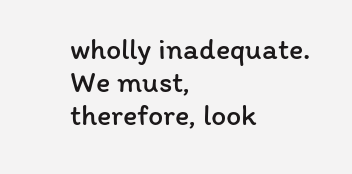wholly inadequate. We must, therefore, look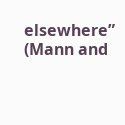elsewhere” (Mann and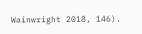Wainwright 2018, 146).